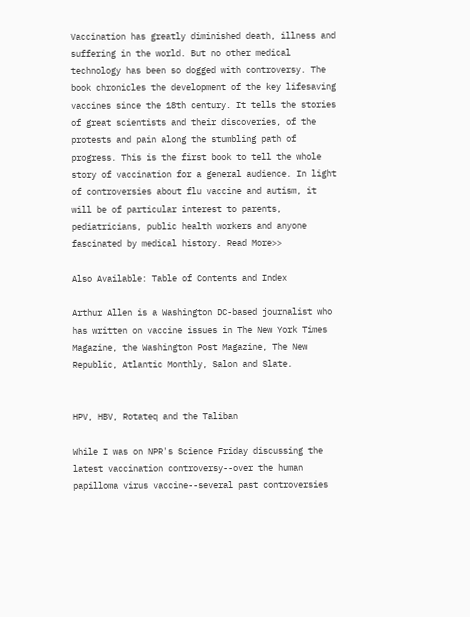Vaccination has greatly diminished death, illness and suffering in the world. But no other medical technology has been so dogged with controversy. The book chronicles the development of the key lifesaving vaccines since the 18th century. It tells the stories of great scientists and their discoveries, of the protests and pain along the stumbling path of progress. This is the first book to tell the whole story of vaccination for a general audience. In light of controversies about flu vaccine and autism, it will be of particular interest to parents, pediatricians, public health workers and anyone fascinated by medical history. Read More>>

Also Available: Table of Contents and Index

Arthur Allen is a Washington DC-based journalist who has written on vaccine issues in The New York Times Magazine, the Washington Post Magazine, The New Republic, Atlantic Monthly, Salon and Slate.


HPV, HBV, Rotateq and the Taliban

While I was on NPR's Science Friday discussing the latest vaccination controversy--over the human papilloma virus vaccine--several past controversies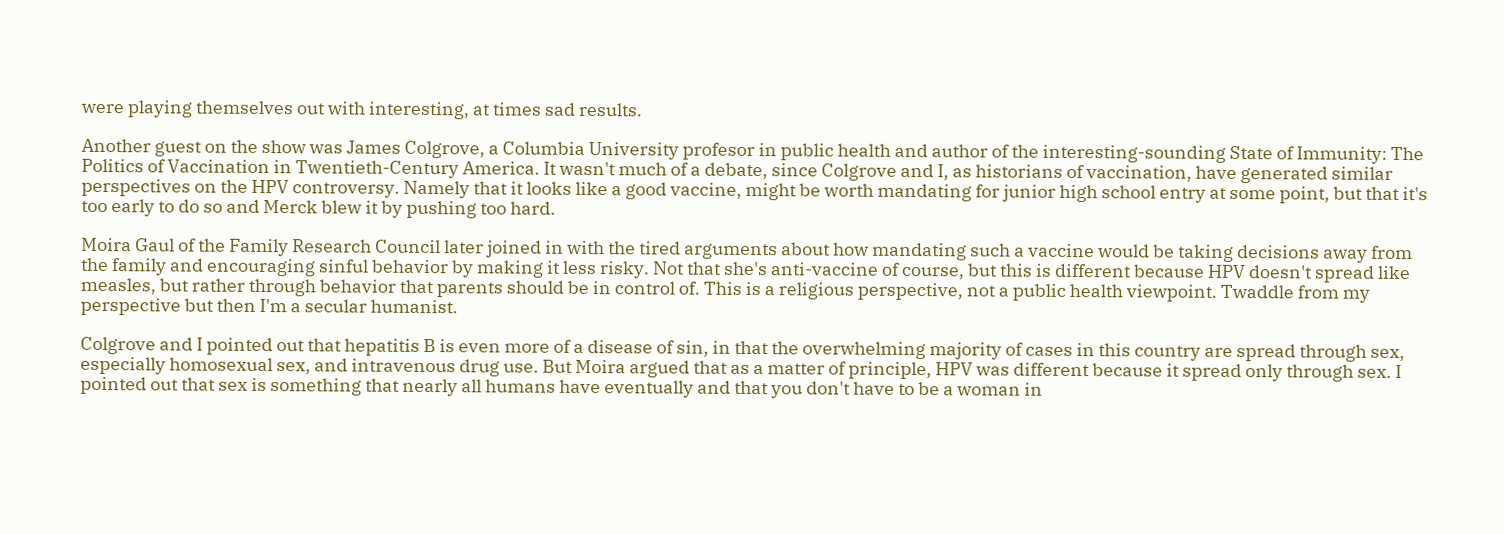were playing themselves out with interesting, at times sad results.

Another guest on the show was James Colgrove, a Columbia University profesor in public health and author of the interesting-sounding State of Immunity: The Politics of Vaccination in Twentieth-Century America. It wasn't much of a debate, since Colgrove and I, as historians of vaccination, have generated similar perspectives on the HPV controversy. Namely that it looks like a good vaccine, might be worth mandating for junior high school entry at some point, but that it's too early to do so and Merck blew it by pushing too hard.

Moira Gaul of the Family Research Council later joined in with the tired arguments about how mandating such a vaccine would be taking decisions away from the family and encouraging sinful behavior by making it less risky. Not that she's anti-vaccine of course, but this is different because HPV doesn't spread like measles, but rather through behavior that parents should be in control of. This is a religious perspective, not a public health viewpoint. Twaddle from my perspective but then I'm a secular humanist.

Colgrove and I pointed out that hepatitis B is even more of a disease of sin, in that the overwhelming majority of cases in this country are spread through sex, especially homosexual sex, and intravenous drug use. But Moira argued that as a matter of principle, HPV was different because it spread only through sex. I pointed out that sex is something that nearly all humans have eventually and that you don't have to be a woman in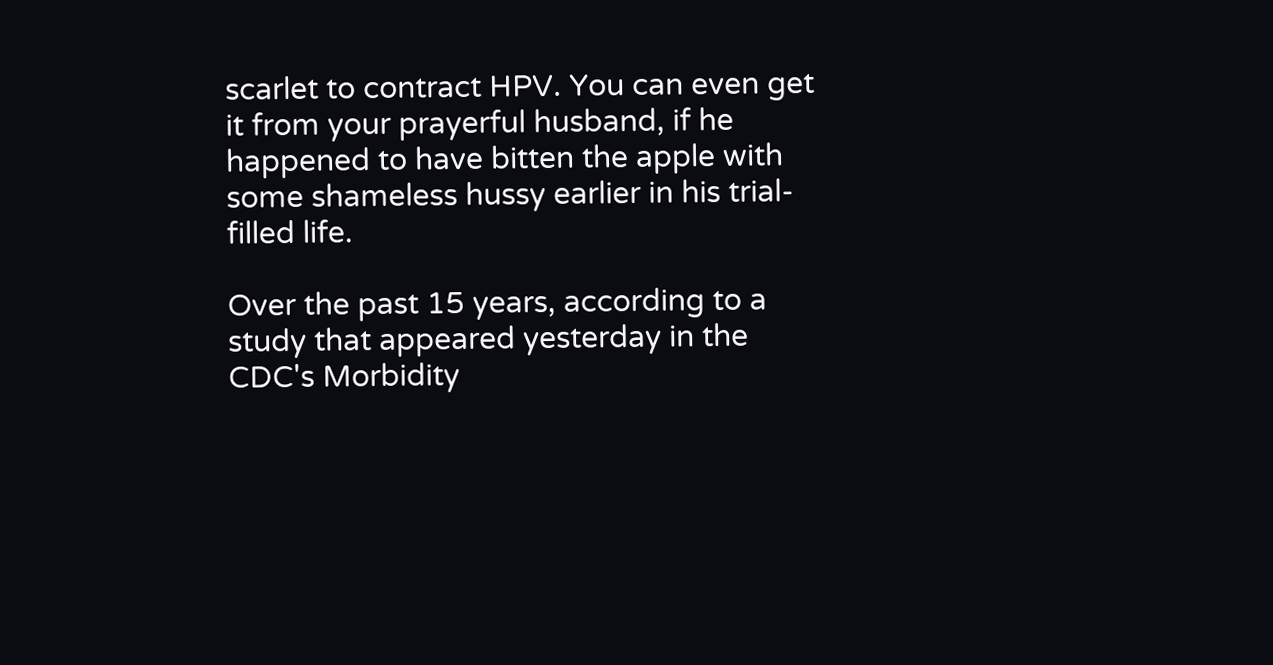scarlet to contract HPV. You can even get it from your prayerful husband, if he happened to have bitten the apple with some shameless hussy earlier in his trial-filled life.

Over the past 15 years, according to a study that appeared yesterday in the CDC's Morbidity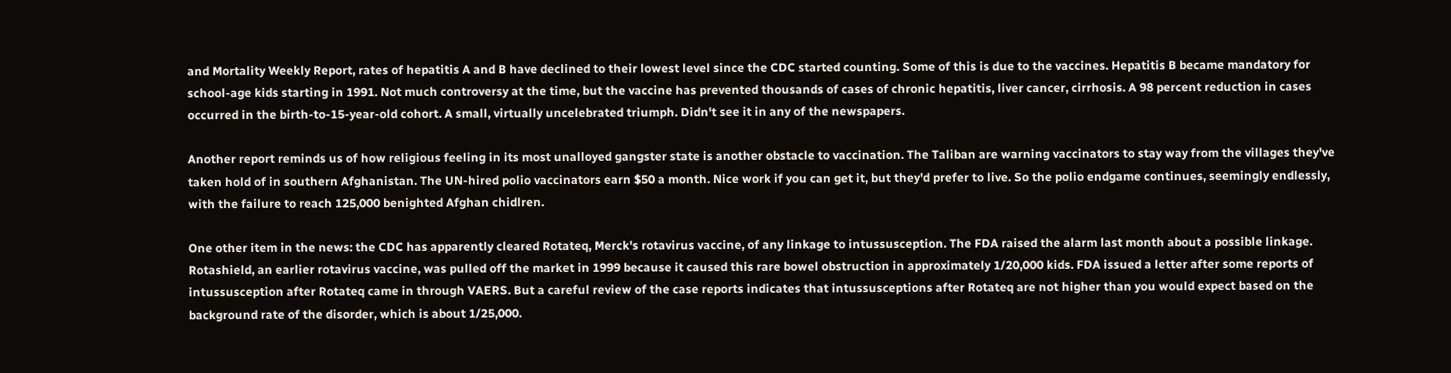and Mortality Weekly Report, rates of hepatitis A and B have declined to their lowest level since the CDC started counting. Some of this is due to the vaccines. Hepatitis B became mandatory for school-age kids starting in 1991. Not much controversy at the time, but the vaccine has prevented thousands of cases of chronic hepatitis, liver cancer, cirrhosis. A 98 percent reduction in cases occurred in the birth-to-15-year-old cohort. A small, virtually uncelebrated triumph. Didn't see it in any of the newspapers.

Another report reminds us of how religious feeling in its most unalloyed gangster state is another obstacle to vaccination. The Taliban are warning vaccinators to stay way from the villages they've taken hold of in southern Afghanistan. The UN-hired polio vaccinators earn $50 a month. Nice work if you can get it, but they'd prefer to live. So the polio endgame continues, seemingly endlessly, with the failure to reach 125,000 benighted Afghan chidlren.

One other item in the news: the CDC has apparently cleared Rotateq, Merck's rotavirus vaccine, of any linkage to intussusception. The FDA raised the alarm last month about a possible linkage. Rotashield, an earlier rotavirus vaccine, was pulled off the market in 1999 because it caused this rare bowel obstruction in approximately 1/20,000 kids. FDA issued a letter after some reports of intussusception after Rotateq came in through VAERS. But a careful review of the case reports indicates that intussusceptions after Rotateq are not higher than you would expect based on the background rate of the disorder, which is about 1/25,000.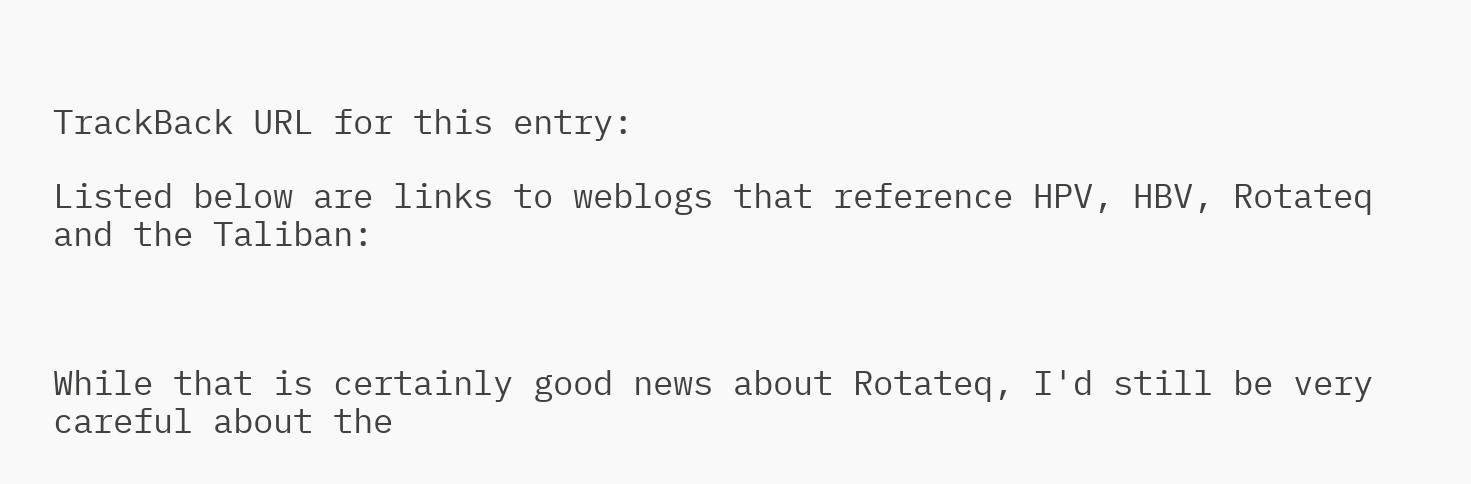TrackBack URL for this entry:

Listed below are links to weblogs that reference HPV, HBV, Rotateq and the Taliban:



While that is certainly good news about Rotateq, I'd still be very careful about the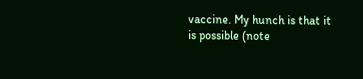vaccine. My hunch is that it is possible (note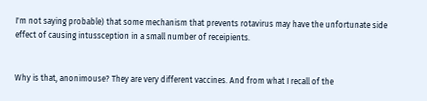I'm not saying probable) that some mechanism that prevents rotavirus may have the unfortunate side effect of causing intussception in a small number of receipients.


Why is that, anonimouse? They are very different vaccines. And from what I recall of the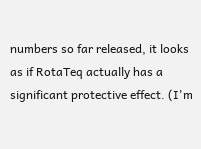numbers so far released, it looks as if RotaTeq actually has a significant protective effect. (I'm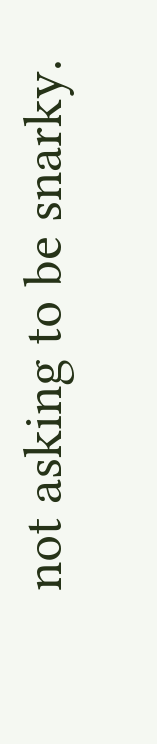not asking to be snarky.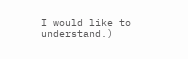I would like to understand.)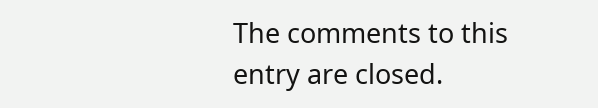The comments to this entry are closed.